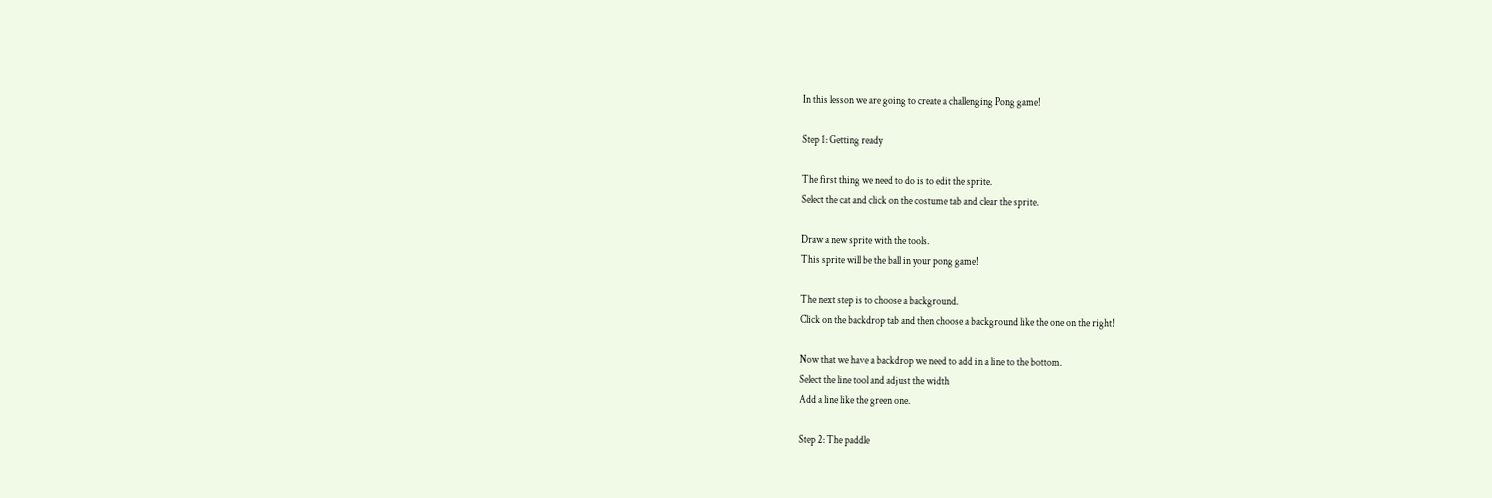In this lesson we are going to create a challenging Pong game!

Step 1: Getting ready

The first thing we need to do is to edit the sprite.
Select the cat and click on the costume tab and clear the sprite.

Draw a new sprite with the tools.
This sprite will be the ball in your pong game!

The next step is to choose a background.
Click on the backdrop tab and then choose a background like the one on the right!

Now that we have a backdrop we need to add in a line to the bottom.
Select the line tool and adjust the width
Add a line like the green one.

Step 2: The paddle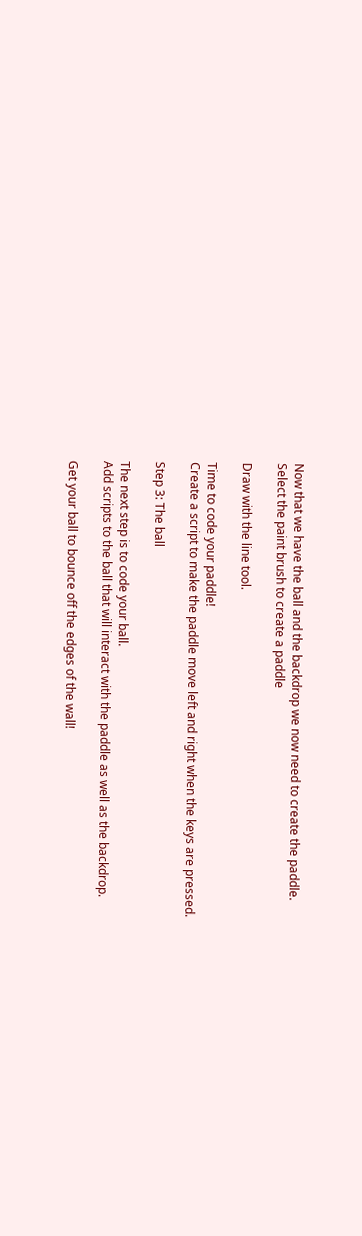Now that we have the ball and the backdrop we now need to create the paddle.
Select the paint brush to create a paddle

Draw with the line tool.

Time to code your paddle!
Create a script to make the paddle move left and right when the keys are pressed.

Step 3: The ball

The next step is to code your ball.
Add scripts to the ball that will interact with the paddle as well as the backdrop.

Get your ball to bounce off the edges of the wall!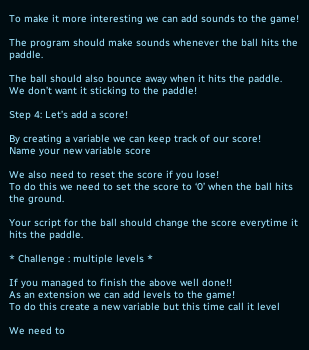To make it more interesting we can add sounds to the game!

The program should make sounds whenever the ball hits the paddle.

The ball should also bounce away when it hits the paddle.
We don’t want it sticking to the paddle!

Step 4: Let’s add a score!

By creating a variable we can keep track of our score!
Name your new variable score

We also need to reset the score if you lose!
To do this we need to set the score to ‘0’ when the ball hits the ground.

Your script for the ball should change the score everytime it hits the paddle.

* Challenge : multiple levels *

If you managed to finish the above well done!!
As an extension we can add levels to the game!
To do this create a new variable but this time call it level

We need to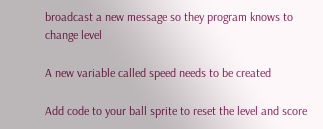broadcast a new message so they program knows to change level

A new variable called speed needs to be created

Add code to your ball sprite to reset the level and score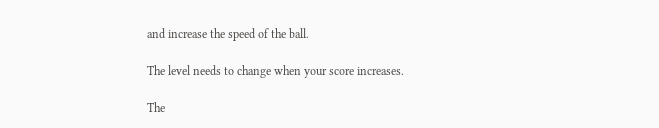and increase the speed of the ball.

The level needs to change when your score increases.

The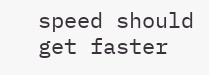speed should get faster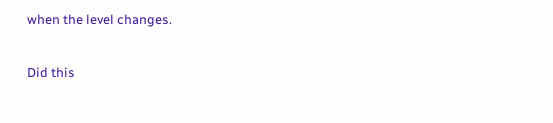when the level changes.

Did this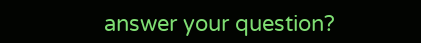answer your question?